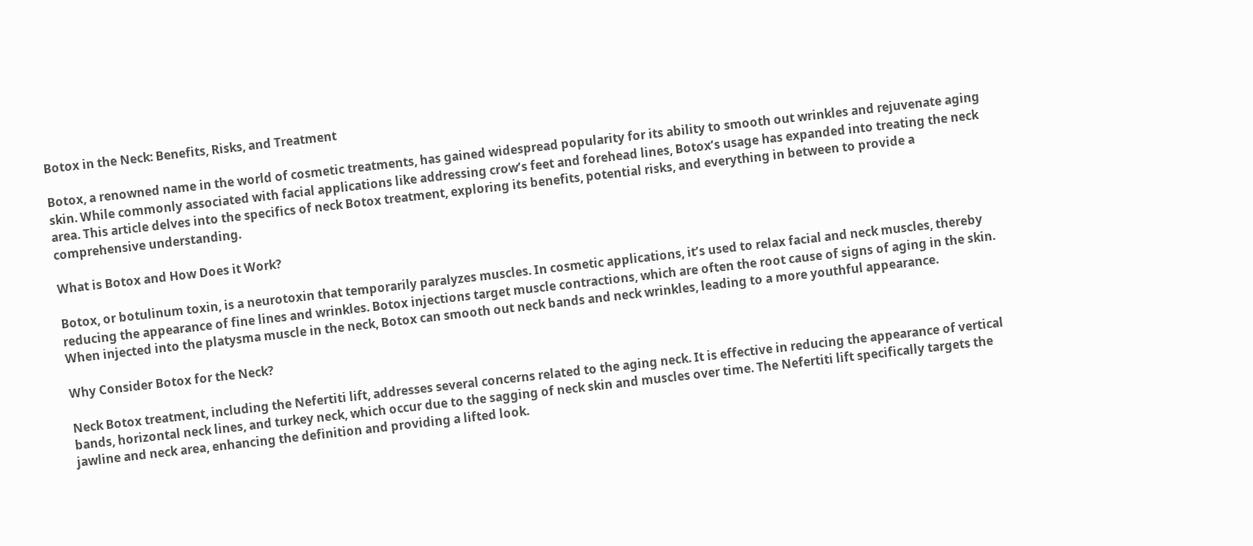Botox in the Neck: Benefits, Risks, and Treatment

Botox, a renowned name in the world of cosmetic treatments, has gained widespread popularity for its ability to smooth out wrinkles and rejuvenate aging skin. While commonly associated with facial applications like addressing crow’s feet and forehead lines, Botox’s usage has expanded into treating the neck area. This article delves into the specifics of neck Botox treatment, exploring its benefits, potential risks, and everything in between to provide a comprehensive understanding.

What is Botox and How Does it Work?

Botox, or botulinum toxin, is a neurotoxin that temporarily paralyzes muscles. In cosmetic applications, it’s used to relax facial and neck muscles, thereby reducing the appearance of fine lines and wrinkles. Botox injections target muscle contractions, which are often the root cause of signs of aging in the skin. When injected into the platysma muscle in the neck, Botox can smooth out neck bands and neck wrinkles, leading to a more youthful appearance.

Why Consider Botox for the Neck?

Neck Botox treatment, including the Nefertiti lift, addresses several concerns related to the aging neck. It is effective in reducing the appearance of vertical bands, horizontal neck lines, and turkey neck, which occur due to the sagging of neck skin and muscles over time. The Nefertiti lift specifically targets the jawline and neck area, enhancing the definition and providing a lifted look.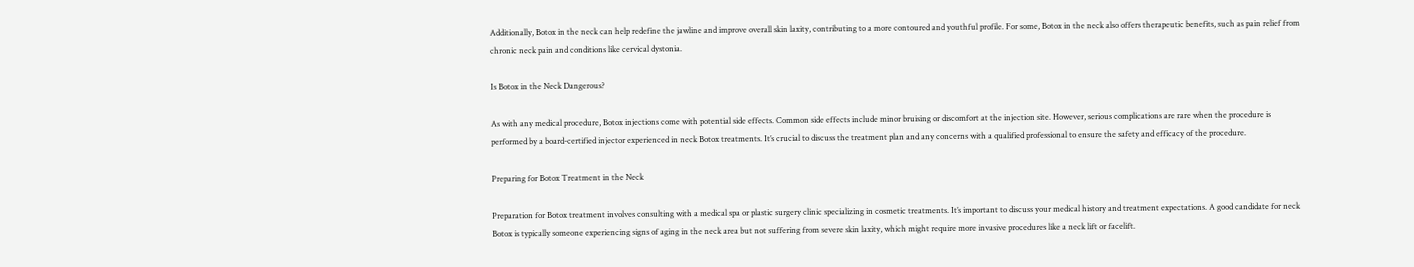Additionally, Botox in the neck can help redefine the jawline and improve overall skin laxity, contributing to a more contoured and youthful profile. For some, Botox in the neck also offers therapeutic benefits, such as pain relief from chronic neck pain and conditions like cervical dystonia.

Is Botox in the Neck Dangerous?

As with any medical procedure, Botox injections come with potential side effects. Common side effects include minor bruising or discomfort at the injection site. However, serious complications are rare when the procedure is performed by a board-certified injector experienced in neck Botox treatments. It’s crucial to discuss the treatment plan and any concerns with a qualified professional to ensure the safety and efficacy of the procedure.

Preparing for Botox Treatment in the Neck

Preparation for Botox treatment involves consulting with a medical spa or plastic surgery clinic specializing in cosmetic treatments. It’s important to discuss your medical history and treatment expectations. A good candidate for neck Botox is typically someone experiencing signs of aging in the neck area but not suffering from severe skin laxity, which might require more invasive procedures like a neck lift or facelift.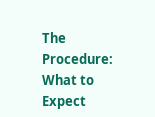The Procedure: What to Expect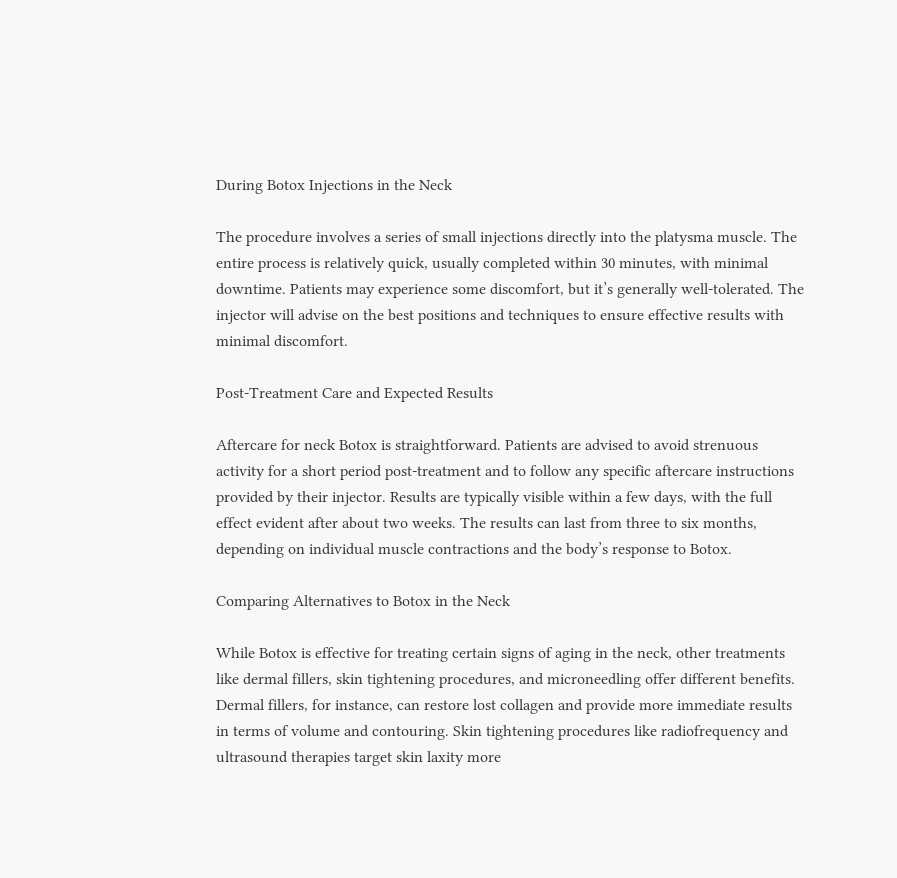During Botox Injections in the Neck

The procedure involves a series of small injections directly into the platysma muscle. The entire process is relatively quick, usually completed within 30 minutes, with minimal downtime. Patients may experience some discomfort, but it’s generally well-tolerated. The injector will advise on the best positions and techniques to ensure effective results with minimal discomfort.

Post-Treatment Care and Expected Results

Aftercare for neck Botox is straightforward. Patients are advised to avoid strenuous activity for a short period post-treatment and to follow any specific aftercare instructions provided by their injector. Results are typically visible within a few days, with the full effect evident after about two weeks. The results can last from three to six months, depending on individual muscle contractions and the body’s response to Botox.

Comparing Alternatives to Botox in the Neck

While Botox is effective for treating certain signs of aging in the neck, other treatments like dermal fillers, skin tightening procedures, and microneedling offer different benefits. Dermal fillers, for instance, can restore lost collagen and provide more immediate results in terms of volume and contouring. Skin tightening procedures like radiofrequency and ultrasound therapies target skin laxity more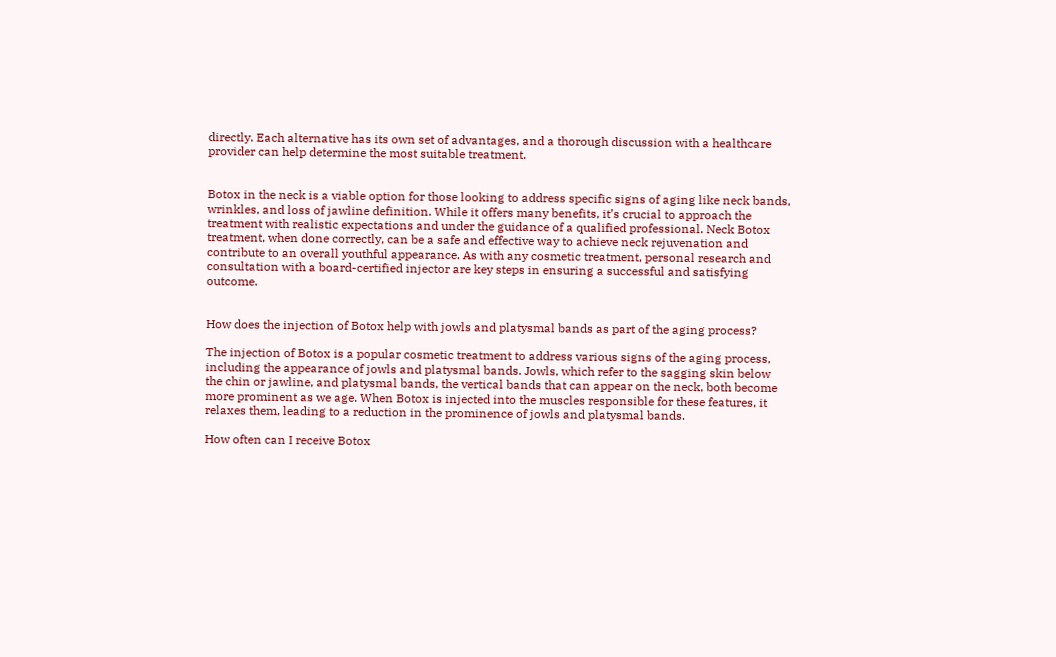directly. Each alternative has its own set of advantages, and a thorough discussion with a healthcare provider can help determine the most suitable treatment.


Botox in the neck is a viable option for those looking to address specific signs of aging like neck bands, wrinkles, and loss of jawline definition. While it offers many benefits, it’s crucial to approach the treatment with realistic expectations and under the guidance of a qualified professional. Neck Botox treatment, when done correctly, can be a safe and effective way to achieve neck rejuvenation and contribute to an overall youthful appearance. As with any cosmetic treatment, personal research and consultation with a board-certified injector are key steps in ensuring a successful and satisfying outcome.


How does the injection of Botox help with jowls and platysmal bands as part of the aging process?

The injection of Botox is a popular cosmetic treatment to address various signs of the aging process, including the appearance of jowls and platysmal bands. Jowls, which refer to the sagging skin below the chin or jawline, and platysmal bands, the vertical bands that can appear on the neck, both become more prominent as we age. When Botox is injected into the muscles responsible for these features, it relaxes them, leading to a reduction in the prominence of jowls and platysmal bands.

How often can I receive Botox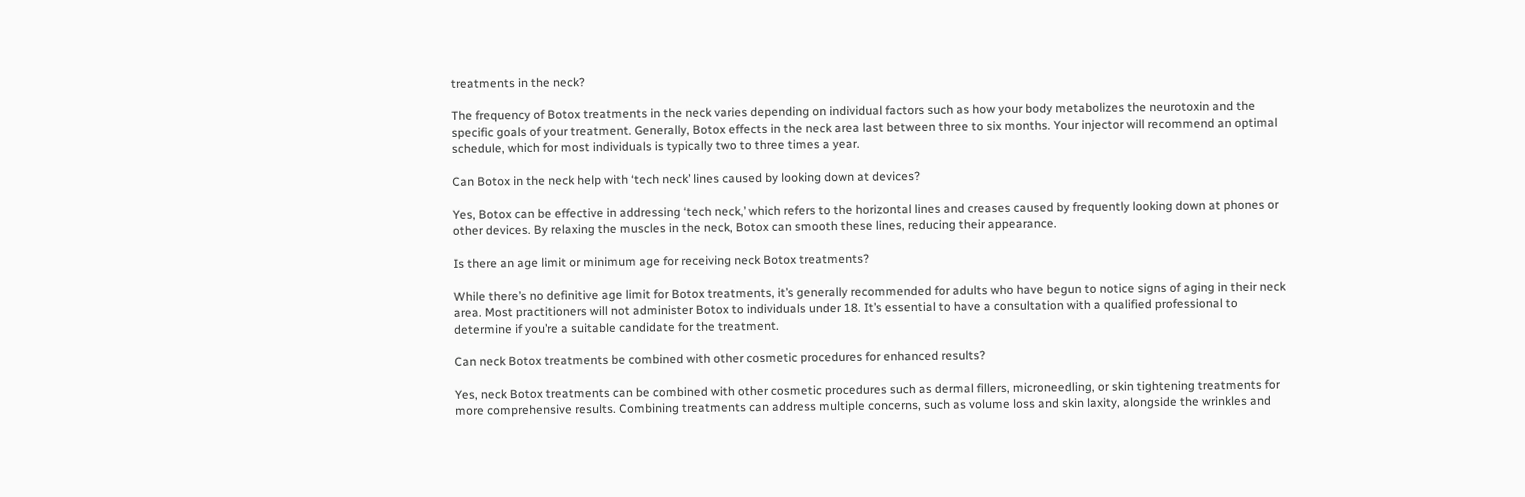treatments in the neck?

The frequency of Botox treatments in the neck varies depending on individual factors such as how your body metabolizes the neurotoxin and the specific goals of your treatment. Generally, Botox effects in the neck area last between three to six months. Your injector will recommend an optimal schedule, which for most individuals is typically two to three times a year.

Can Botox in the neck help with ‘tech neck’ lines caused by looking down at devices?

Yes, Botox can be effective in addressing ‘tech neck,’ which refers to the horizontal lines and creases caused by frequently looking down at phones or other devices. By relaxing the muscles in the neck, Botox can smooth these lines, reducing their appearance.

Is there an age limit or minimum age for receiving neck Botox treatments?

While there’s no definitive age limit for Botox treatments, it’s generally recommended for adults who have begun to notice signs of aging in their neck area. Most practitioners will not administer Botox to individuals under 18. It’s essential to have a consultation with a qualified professional to determine if you’re a suitable candidate for the treatment.

Can neck Botox treatments be combined with other cosmetic procedures for enhanced results?

Yes, neck Botox treatments can be combined with other cosmetic procedures such as dermal fillers, microneedling, or skin tightening treatments for more comprehensive results. Combining treatments can address multiple concerns, such as volume loss and skin laxity, alongside the wrinkles and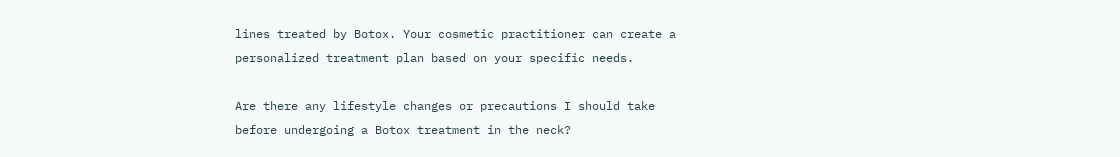lines treated by Botox. Your cosmetic practitioner can create a personalized treatment plan based on your specific needs.

Are there any lifestyle changes or precautions I should take before undergoing a Botox treatment in the neck?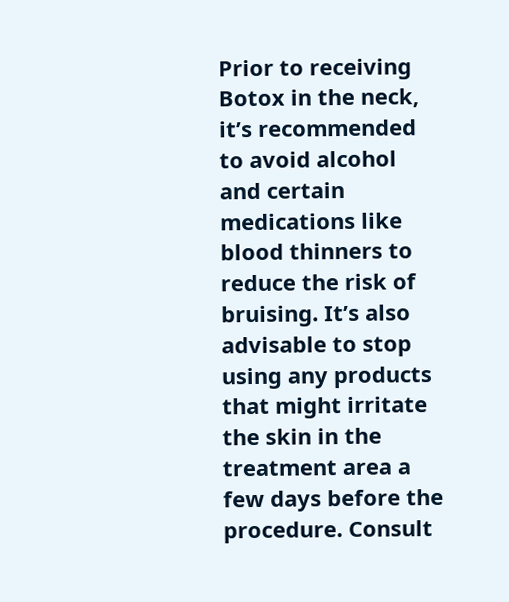Prior to receiving Botox in the neck, it’s recommended to avoid alcohol and certain medications like blood thinners to reduce the risk of bruising. It’s also advisable to stop using any products that might irritate the skin in the treatment area a few days before the procedure. Consult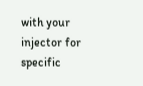with your injector for specific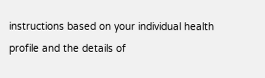instructions based on your individual health profile and the details of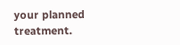your planned treatment.